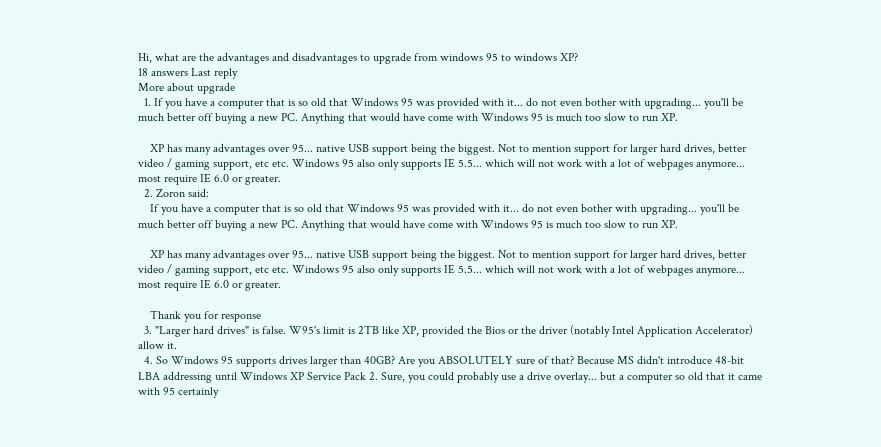Hi, what are the advantages and disadvantages to upgrade from windows 95 to windows XP?
18 answers Last reply
More about upgrade
  1. If you have a computer that is so old that Windows 95 was provided with it... do not even bother with upgrading... you'll be much better off buying a new PC. Anything that would have come with Windows 95 is much too slow to run XP.

    XP has many advantages over 95... native USB support being the biggest. Not to mention support for larger hard drives, better video / gaming support, etc etc. Windows 95 also only supports IE 5.5... which will not work with a lot of webpages anymore... most require IE 6.0 or greater.
  2. Zoron said:
    If you have a computer that is so old that Windows 95 was provided with it... do not even bother with upgrading... you'll be much better off buying a new PC. Anything that would have come with Windows 95 is much too slow to run XP.

    XP has many advantages over 95... native USB support being the biggest. Not to mention support for larger hard drives, better video / gaming support, etc etc. Windows 95 also only supports IE 5.5... which will not work with a lot of webpages anymore... most require IE 6.0 or greater.

    Thank you for response
  3. "Larger hard drives" is false. W95's limit is 2TB like XP, provided the Bios or the driver (notably Intel Application Accelerator) allow it.
  4. So Windows 95 supports drives larger than 40GB? Are you ABSOLUTELY sure of that? Because MS didn't introduce 48-bit LBA addressing until Windows XP Service Pack 2. Sure, you could probably use a drive overlay... but a computer so old that it came with 95 certainly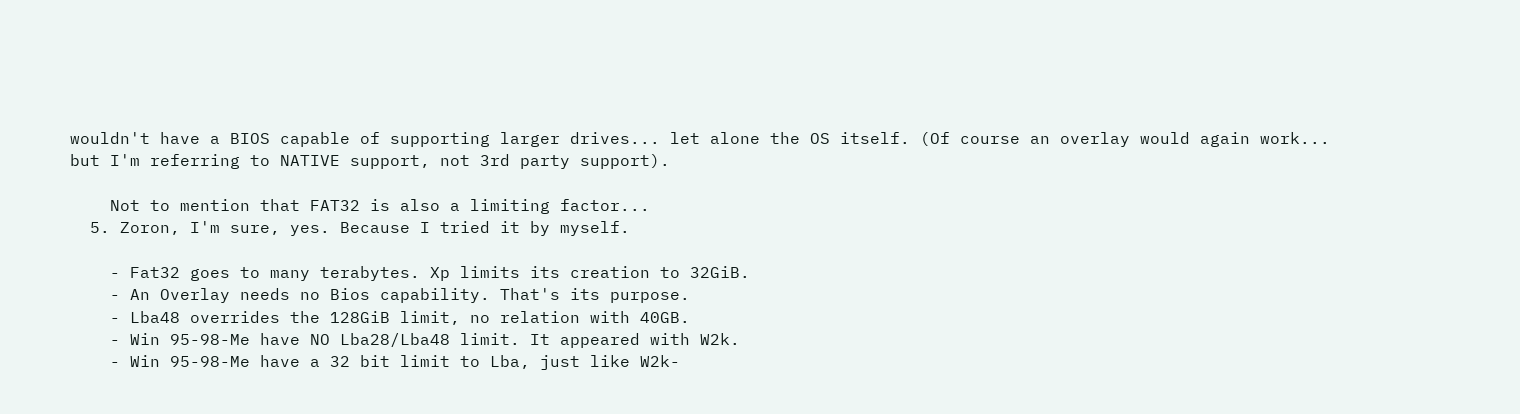wouldn't have a BIOS capable of supporting larger drives... let alone the OS itself. (Of course an overlay would again work... but I'm referring to NATIVE support, not 3rd party support).

    Not to mention that FAT32 is also a limiting factor...
  5. Zoron, I'm sure, yes. Because I tried it by myself.

    - Fat32 goes to many terabytes. Xp limits its creation to 32GiB.
    - An Overlay needs no Bios capability. That's its purpose.
    - Lba48 overrides the 128GiB limit, no relation with 40GB.
    - Win 95-98-Me have NO Lba28/Lba48 limit. It appeared with W2k.
    - Win 95-98-Me have a 32 bit limit to Lba, just like W2k-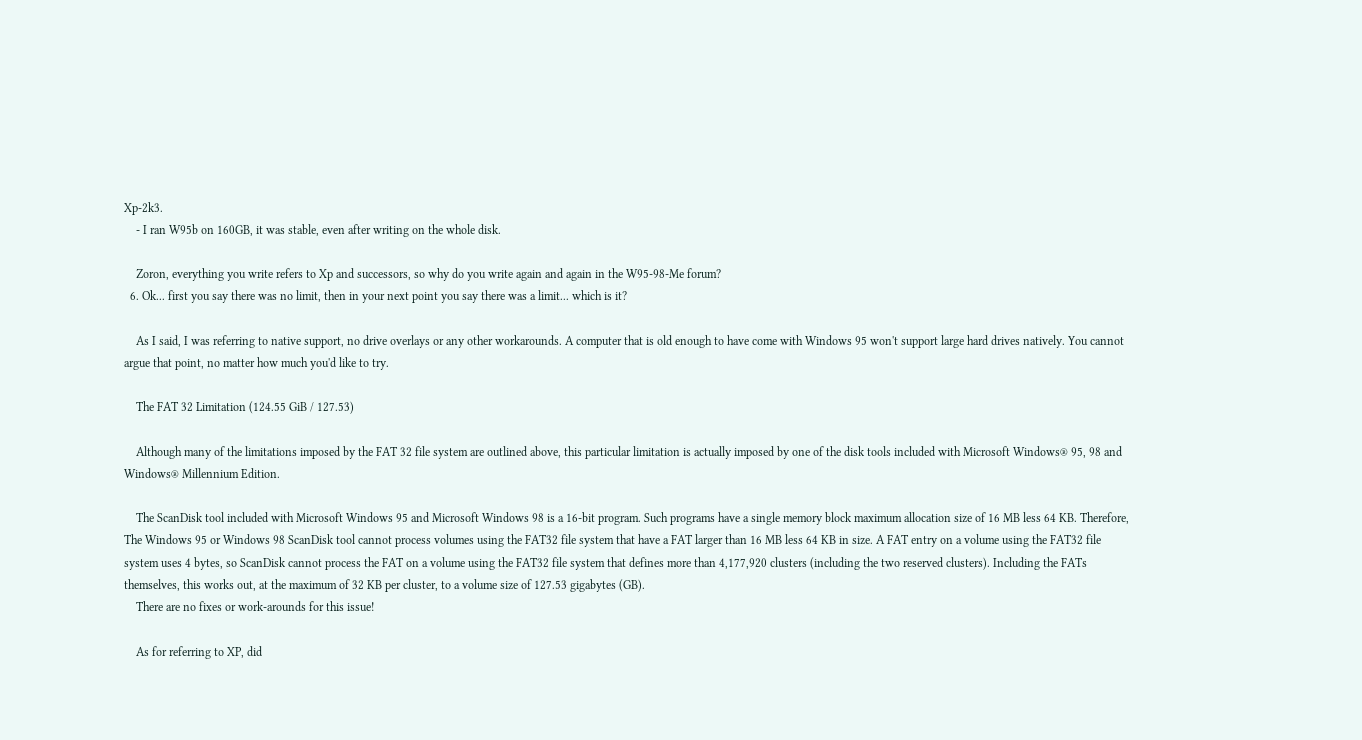Xp-2k3.
    - I ran W95b on 160GB, it was stable, even after writing on the whole disk.

    Zoron, everything you write refers to Xp and successors, so why do you write again and again in the W95-98-Me forum?
  6. Ok... first you say there was no limit, then in your next point you say there was a limit... which is it?

    As I said, I was referring to native support, no drive overlays or any other workarounds. A computer that is old enough to have come with Windows 95 won't support large hard drives natively. You cannot argue that point, no matter how much you'd like to try.

    The FAT 32 Limitation (124.55 GiB / 127.53)

    Although many of the limitations imposed by the FAT 32 file system are outlined above, this particular limitation is actually imposed by one of the disk tools included with Microsoft Windows® 95, 98 and Windows® Millennium Edition.

    The ScanDisk tool included with Microsoft Windows 95 and Microsoft Windows 98 is a 16-bit program. Such programs have a single memory block maximum allocation size of 16 MB less 64 KB. Therefore, The Windows 95 or Windows 98 ScanDisk tool cannot process volumes using the FAT32 file system that have a FAT larger than 16 MB less 64 KB in size. A FAT entry on a volume using the FAT32 file system uses 4 bytes, so ScanDisk cannot process the FAT on a volume using the FAT32 file system that defines more than 4,177,920 clusters (including the two reserved clusters). Including the FATs themselves, this works out, at the maximum of 32 KB per cluster, to a volume size of 127.53 gigabytes (GB).
    There are no fixes or work-arounds for this issue!

    As for referring to XP, did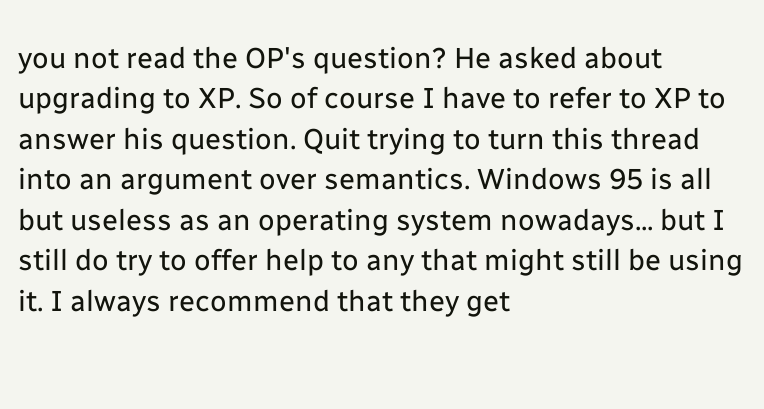you not read the OP's question? He asked about upgrading to XP. So of course I have to refer to XP to answer his question. Quit trying to turn this thread into an argument over semantics. Windows 95 is all but useless as an operating system nowadays... but I still do try to offer help to any that might still be using it. I always recommend that they get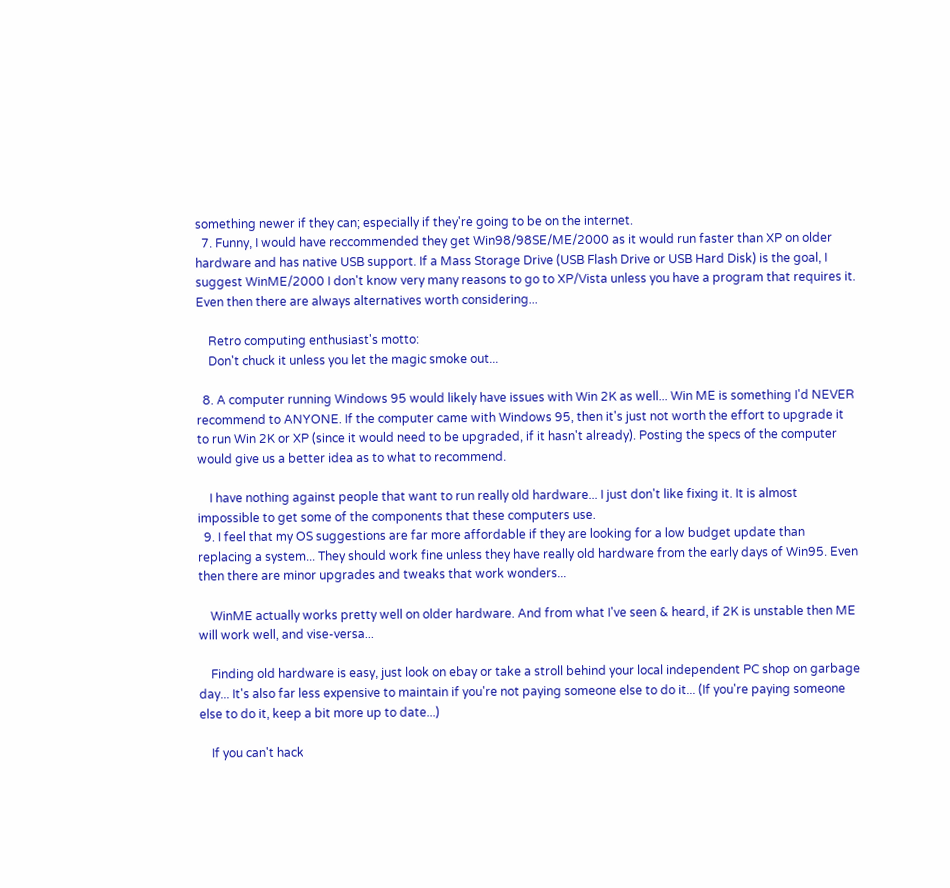something newer if they can; especially if they're going to be on the internet.
  7. Funny, I would have reccommended they get Win98/98SE/ME/2000 as it would run faster than XP on older hardware and has native USB support. If a Mass Storage Drive (USB Flash Drive or USB Hard Disk) is the goal, I suggest WinME/2000 I don't know very many reasons to go to XP/Vista unless you have a program that requires it. Even then there are always alternatives worth considering...

    Retro computing enthusiast's motto:
    Don't chuck it unless you let the magic smoke out...

  8. A computer running Windows 95 would likely have issues with Win 2K as well... Win ME is something I'd NEVER recommend to ANYONE. If the computer came with Windows 95, then it's just not worth the effort to upgrade it to run Win 2K or XP (since it would need to be upgraded, if it hasn't already). Posting the specs of the computer would give us a better idea as to what to recommend.

    I have nothing against people that want to run really old hardware... I just don't like fixing it. It is almost impossible to get some of the components that these computers use.
  9. I feel that my OS suggestions are far more affordable if they are looking for a low budget update than replacing a system... They should work fine unless they have really old hardware from the early days of Win95. Even then there are minor upgrades and tweaks that work wonders...

    WinME actually works pretty well on older hardware. And from what I've seen & heard, if 2K is unstable then ME will work well, and vise-versa...

    Finding old hardware is easy, just look on ebay or take a stroll behind your local independent PC shop on garbage day... It's also far less expensive to maintain if you're not paying someone else to do it... (If you're paying someone else to do it, keep a bit more up to date...)

    If you can't hack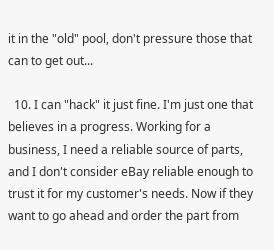it in the "old" pool, don't pressure those that can to get out...

  10. I can "hack" it just fine. I'm just one that believes in a progress. Working for a business, I need a reliable source of parts, and I don't consider eBay reliable enough to trust it for my customer's needs. Now if they want to go ahead and order the part from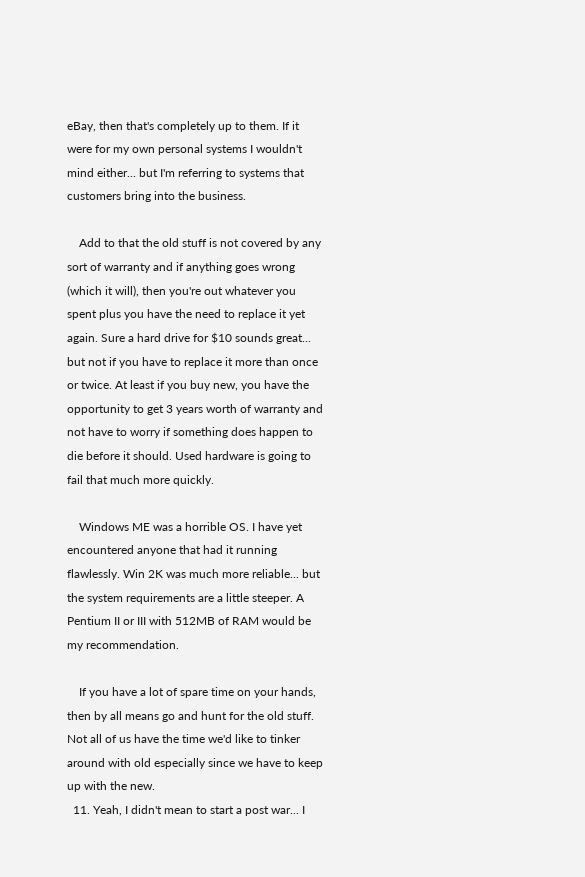eBay, then that's completely up to them. If it were for my own personal systems I wouldn't mind either... but I'm referring to systems that customers bring into the business.

    Add to that the old stuff is not covered by any sort of warranty and if anything goes wrong (which it will), then you're out whatever you spent plus you have the need to replace it yet again. Sure a hard drive for $10 sounds great... but not if you have to replace it more than once or twice. At least if you buy new, you have the opportunity to get 3 years worth of warranty and not have to worry if something does happen to die before it should. Used hardware is going to fail that much more quickly.

    Windows ME was a horrible OS. I have yet encountered anyone that had it running flawlessly. Win 2K was much more reliable... but the system requirements are a little steeper. A Pentium II or III with 512MB of RAM would be my recommendation.

    If you have a lot of spare time on your hands, then by all means go and hunt for the old stuff. Not all of us have the time we'd like to tinker around with old especially since we have to keep up with the new.
  11. Yeah, I didn't mean to start a post war... I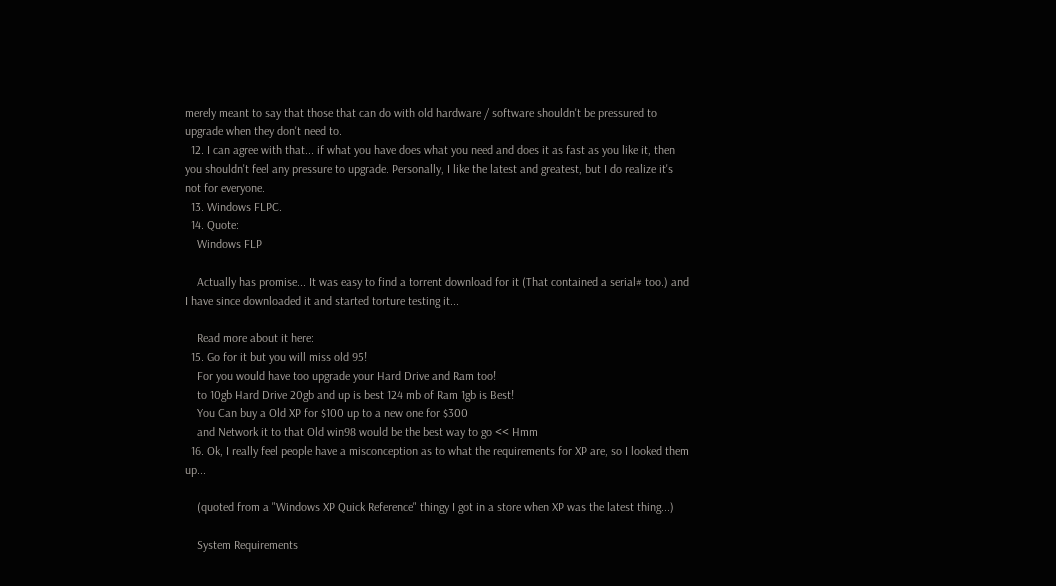merely meant to say that those that can do with old hardware / software shouldn't be pressured to upgrade when they don't need to.
  12. I can agree with that... if what you have does what you need and does it as fast as you like it, then you shouldn't feel any pressure to upgrade. Personally, I like the latest and greatest, but I do realize it's not for everyone.
  13. Windows FLPC.
  14. Quote:
    Windows FLP

    Actually has promise... It was easy to find a torrent download for it (That contained a serial# too.) and I have since downloaded it and started torture testing it...

    Read more about it here:
  15. Go for it but you will miss old 95!
    For you would have too upgrade your Hard Drive and Ram too!
    to 10gb Hard Drive 20gb and up is best 124 mb of Ram 1gb is Best!
    You Can buy a Old XP for $100 up to a new one for $300
    and Network it to that Old win98 would be the best way to go << Hmm
  16. Ok, I really feel people have a misconception as to what the requirements for XP are, so I looked them up...

    (quoted from a "Windows XP Quick Reference" thingy I got in a store when XP was the latest thing...)

    System Requirements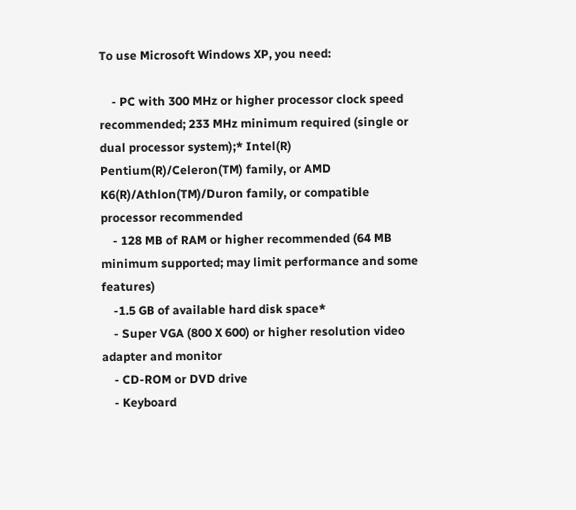To use Microsoft Windows XP, you need:

    - PC with 300 MHz or higher processor clock speed recommended; 233 MHz minimum required (single or dual processor system);* Intel(R) Pentium(R)/Celeron(TM) family, or AMD K6(R)/Athlon(TM)/Duron family, or compatible processor recommended
    - 128 MB of RAM or higher recommended (64 MB minimum supported; may limit performance and some features)
    -1.5 GB of available hard disk space*
    - Super VGA (800 X 600) or higher resolution video adapter and monitor
    - CD-ROM or DVD drive
    - Keyboard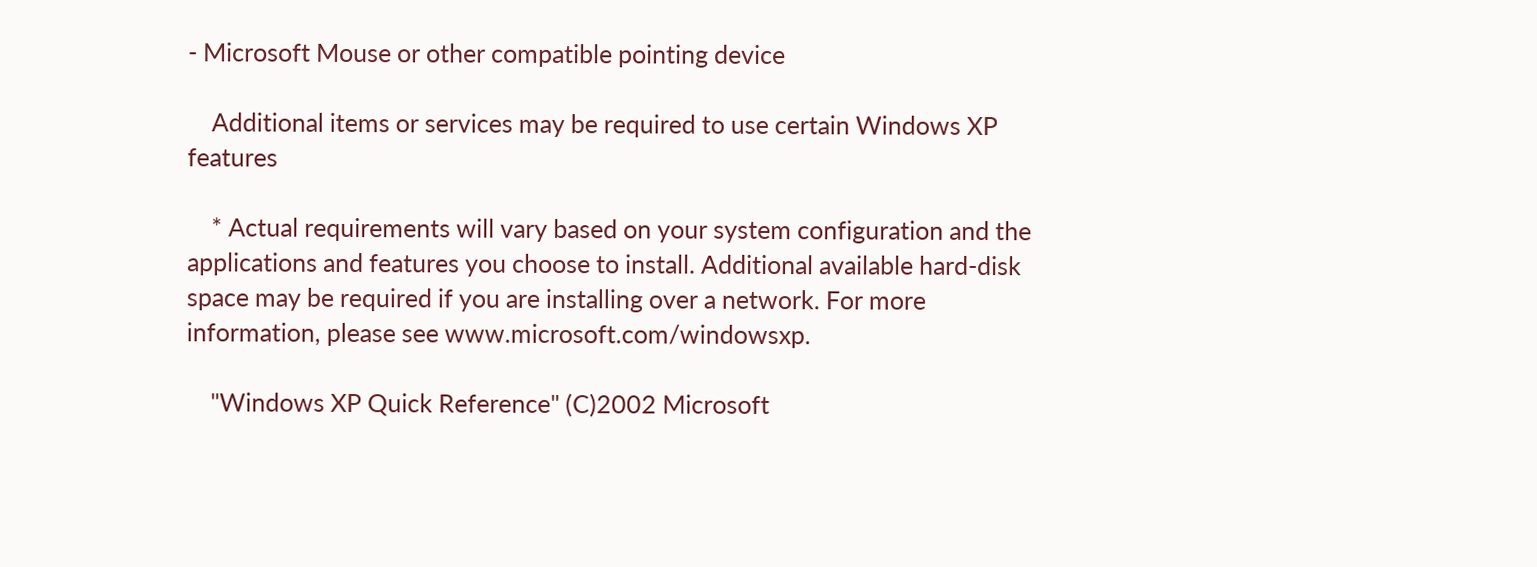- Microsoft Mouse or other compatible pointing device

    Additional items or services may be required to use certain Windows XP features

    * Actual requirements will vary based on your system configuration and the applications and features you choose to install. Additional available hard-disk space may be required if you are installing over a network. For more information, please see www.microsoft.com/windowsxp.

    "Windows XP Quick Reference" (C)2002 Microsoft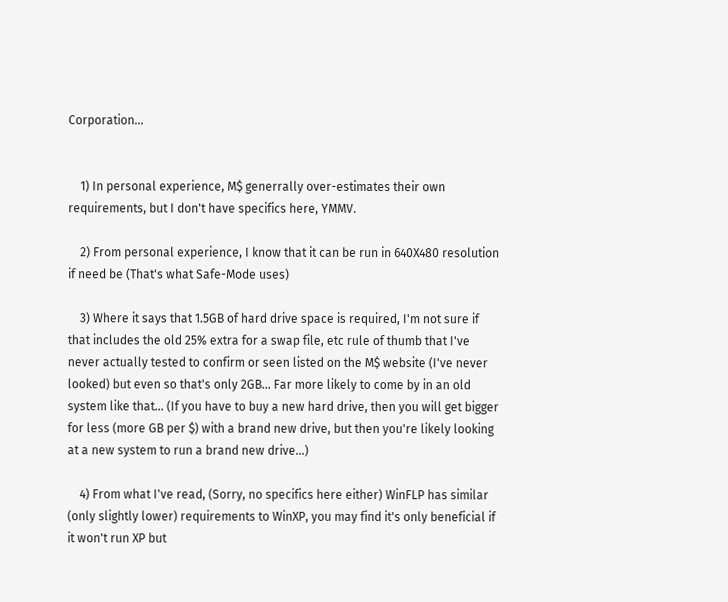Corporation...


    1) In personal experience, M$ generrally over-estimates their own requirements, but I don't have specifics here, YMMV.

    2) From personal experience, I know that it can be run in 640X480 resolution if need be (That's what Safe-Mode uses)

    3) Where it says that 1.5GB of hard drive space is required, I'm not sure if that includes the old 25% extra for a swap file, etc rule of thumb that I've never actually tested to confirm or seen listed on the M$ website (I've never looked) but even so that's only 2GB... Far more likely to come by in an old system like that... (If you have to buy a new hard drive, then you will get bigger for less (more GB per $) with a brand new drive, but then you're likely looking at a new system to run a brand new drive...)

    4) From what I've read, (Sorry, no specifics here either) WinFLP has similar (only slightly lower) requirements to WinXP, you may find it's only beneficial if it won't run XP but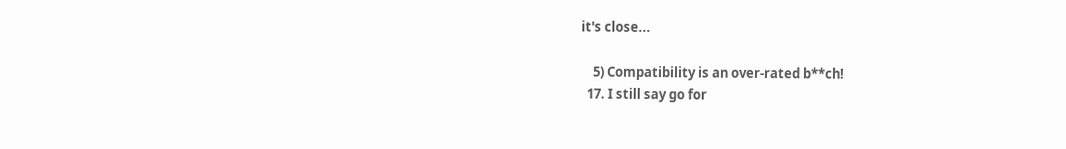it's close...

    5) Compatibility is an over-rated b**ch!
  17. I still say go for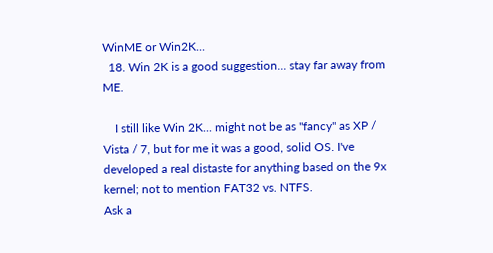WinME or Win2K...
  18. Win 2K is a good suggestion... stay far away from ME.

    I still like Win 2K... might not be as "fancy" as XP / Vista / 7, but for me it was a good, solid OS. I've developed a real distaste for anything based on the 9x kernel; not to mention FAT32 vs. NTFS.
Ask a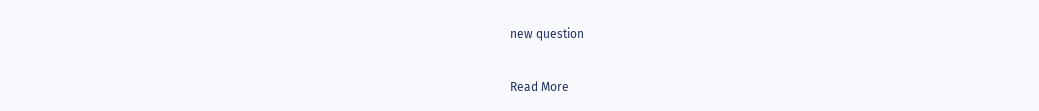new question

Read More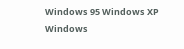Windows 95 Windows XP Windows